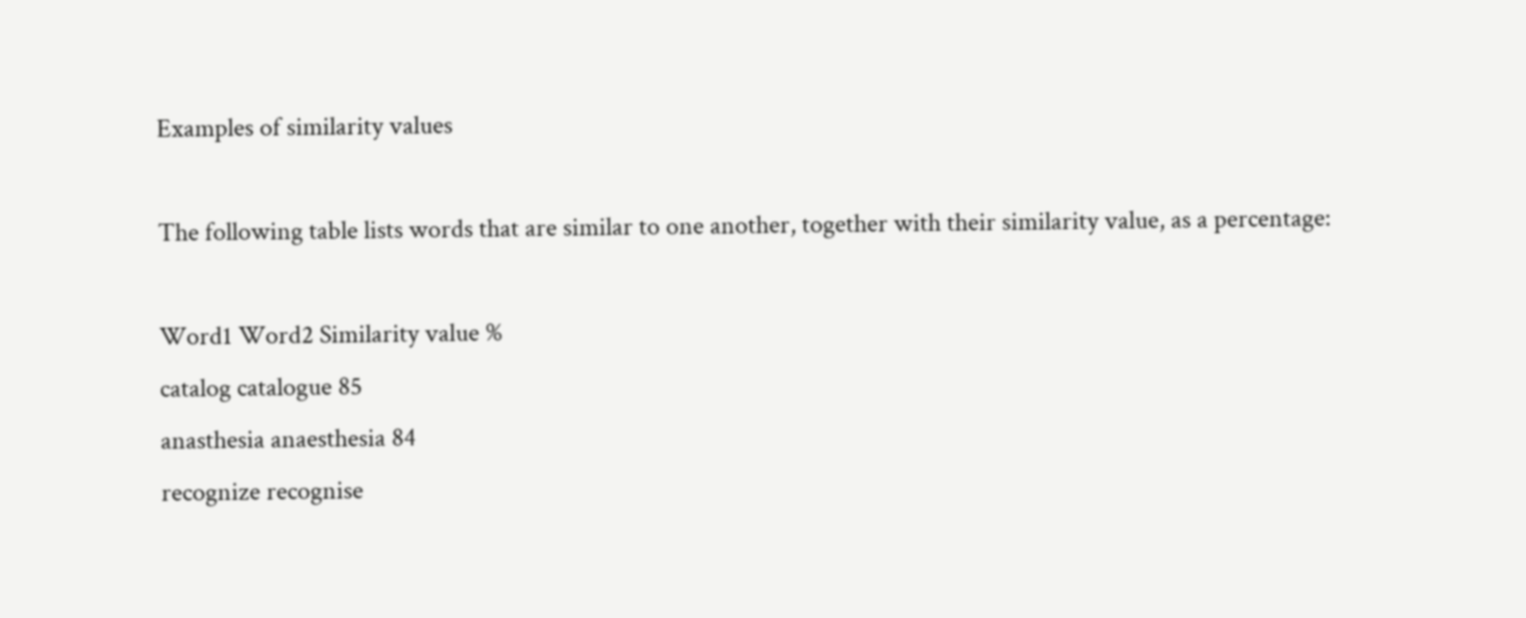Examples of similarity values

The following table lists words that are similar to one another, together with their similarity value, as a percentage:

Word1 Word2 Similarity value %
catalog catalogue 85
anasthesia anaesthesia 84
recognize recognise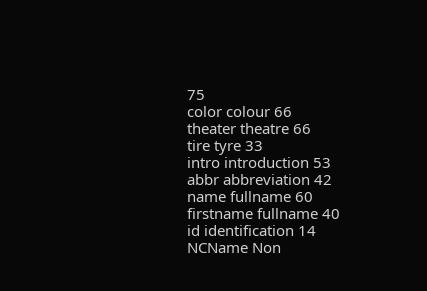75
color colour 66
theater theatre 66
tire tyre 33
intro introduction 53
abbr abbreviation 42
name fullname 60
firstname fullname 40
id identification 14
NCName Non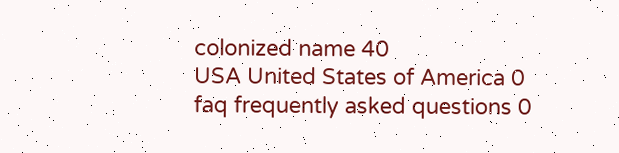colonized name 40
USA United States of America 0
faq frequently asked questions 0